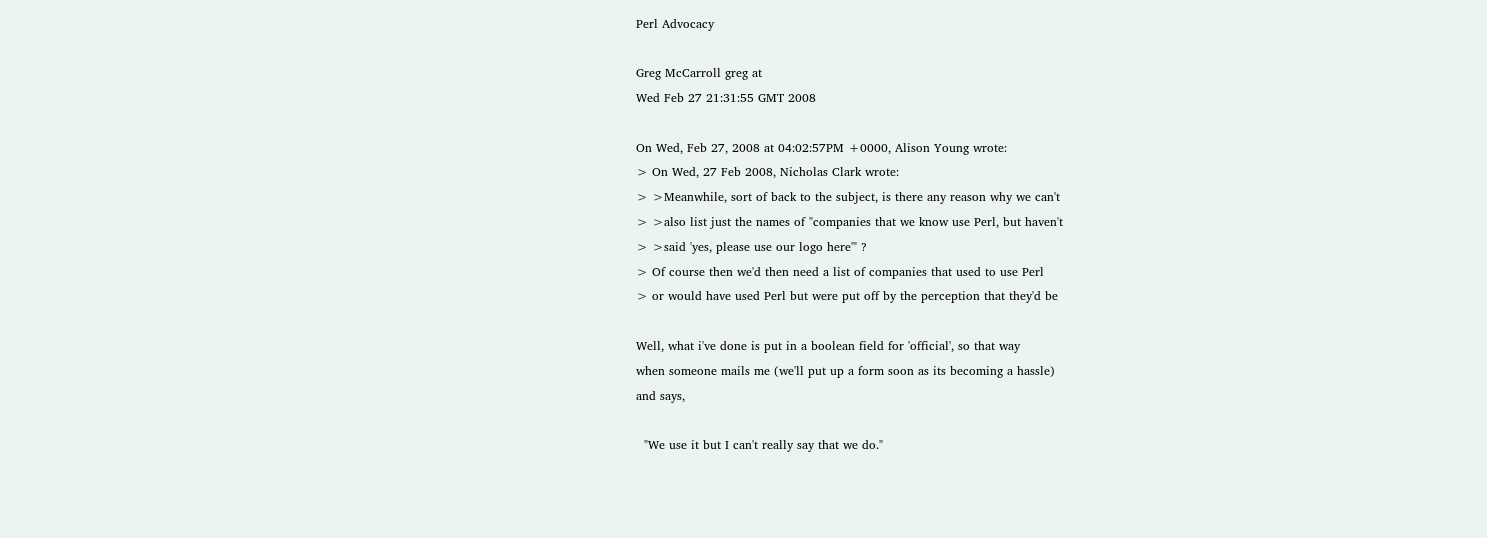Perl Advocacy

Greg McCarroll greg at
Wed Feb 27 21:31:55 GMT 2008

On Wed, Feb 27, 2008 at 04:02:57PM +0000, Alison Young wrote:
> On Wed, 27 Feb 2008, Nicholas Clark wrote:
> >Meanwhile, sort of back to the subject, is there any reason why we can't
> >also list just the names of "companies that we know use Perl, but haven't
> >said 'yes, please use our logo here'" ?
> Of course then we'd then need a list of companies that used to use Perl
> or would have used Perl but were put off by the perception that they'd be

Well, what i've done is put in a boolean field for 'official', so that way
when someone mails me (we'll put up a form soon as its becoming a hassle)
and says,

  "We use it but I can't really say that we do."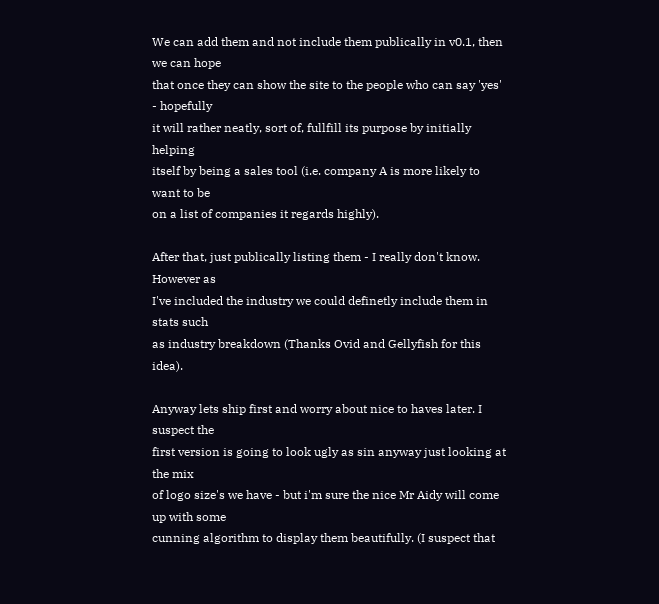We can add them and not include them publically in v0.1, then we can hope
that once they can show the site to the people who can say 'yes' - hopefully
it will rather neatly, sort of, fullfill its purpose by initially helping
itself by being a sales tool (i.e. company A is more likely to want to be
on a list of companies it regards highly).

After that, just publically listing them - I really don't know. However as
I've included the industry we could definetly include them in stats such
as industry breakdown (Thanks Ovid and Gellyfish for this idea).

Anyway lets ship first and worry about nice to haves later. I suspect the
first version is going to look ugly as sin anyway just looking at the mix
of logo size's we have - but i'm sure the nice Mr Aidy will come up with some
cunning algorithm to display them beautifully. (I suspect that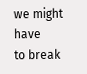we might have
to break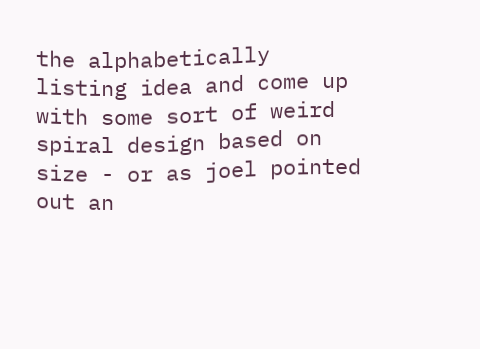the alphabetically listing idea and come up with some sort of weird
spiral design based on size - or as joel pointed out an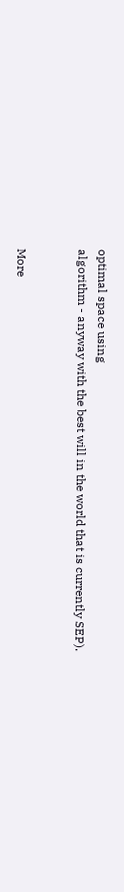optimal space using
algorithm - anyway with the best will in the world that is currently SEP).


More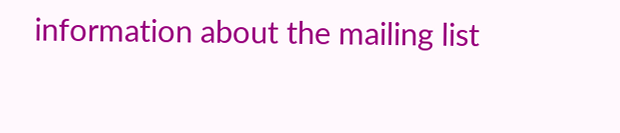information about the mailing list